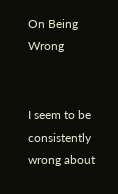On Being Wrong


I seem to be consistently wrong about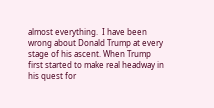almost everything.  I have been wrong about Donald Trump at every stage of his ascent. When Trump first started to make real headway in his quest for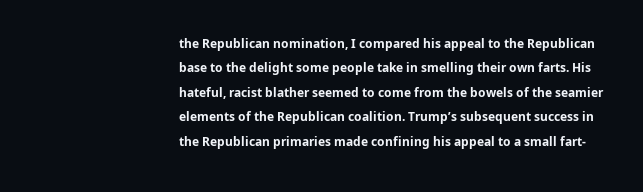the Republican nomination, I compared his appeal to the Republican base to the delight some people take in smelling their own farts. His hateful, racist blather seemed to come from the bowels of the seamier elements of the Republican coalition. Trump’s subsequent success in the Republican primaries made confining his appeal to a small fart-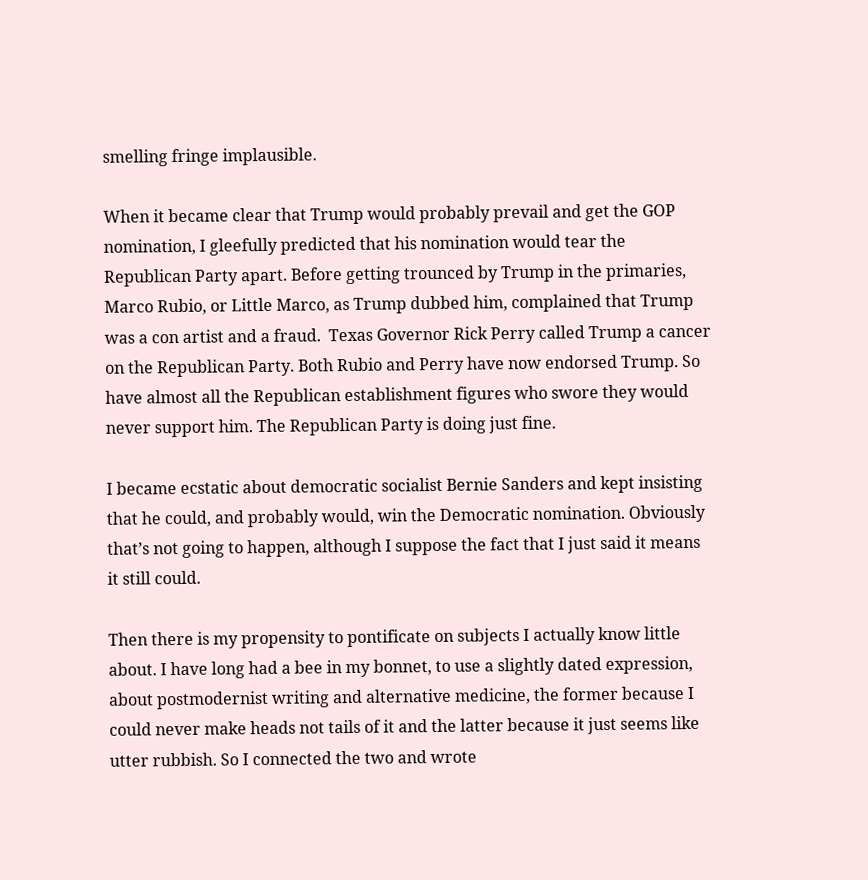smelling fringe implausible.

When it became clear that Trump would probably prevail and get the GOP nomination, I gleefully predicted that his nomination would tear the Republican Party apart. Before getting trounced by Trump in the primaries, Marco Rubio, or Little Marco, as Trump dubbed him, complained that Trump was a con artist and a fraud.  Texas Governor Rick Perry called Trump a cancer on the Republican Party. Both Rubio and Perry have now endorsed Trump. So have almost all the Republican establishment figures who swore they would never support him. The Republican Party is doing just fine.

I became ecstatic about democratic socialist Bernie Sanders and kept insisting that he could, and probably would, win the Democratic nomination. Obviously that’s not going to happen, although I suppose the fact that I just said it means it still could.

Then there is my propensity to pontificate on subjects I actually know little about. I have long had a bee in my bonnet, to use a slightly dated expression, about postmodernist writing and alternative medicine, the former because I could never make heads not tails of it and the latter because it just seems like utter rubbish. So I connected the two and wrote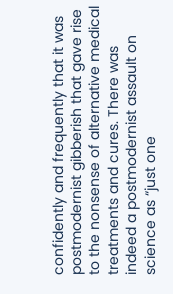confidently and frequently that it was postmodernist gibberish that gave rise to the nonsense of alternative medical treatments and cures. There was indeed a postmodernist assault on science as “just one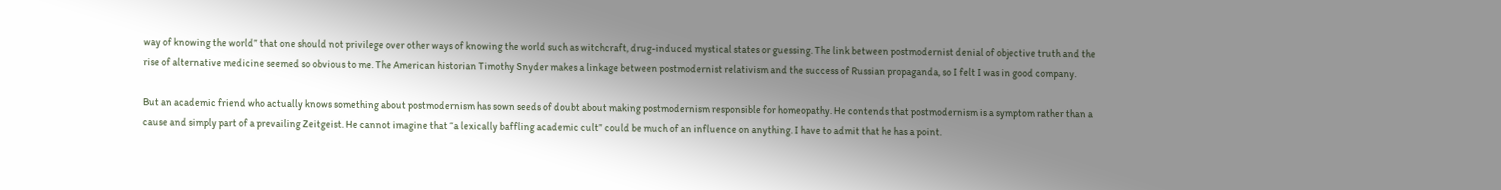way of knowing the world” that one should not privilege over other ways of knowing the world such as witchcraft, drug-induced mystical states or guessing. The link between postmodernist denial of objective truth and the rise of alternative medicine seemed so obvious to me. The American historian Timothy Snyder makes a linkage between postmodernist relativism and the success of Russian propaganda, so I felt I was in good company.

But an academic friend who actually knows something about postmodernism has sown seeds of doubt about making postmodernism responsible for homeopathy. He contends that postmodernism is a symptom rather than a cause and simply part of a prevailing Zeitgeist. He cannot imagine that “a lexically baffling academic cult” could be much of an influence on anything. I have to admit that he has a point.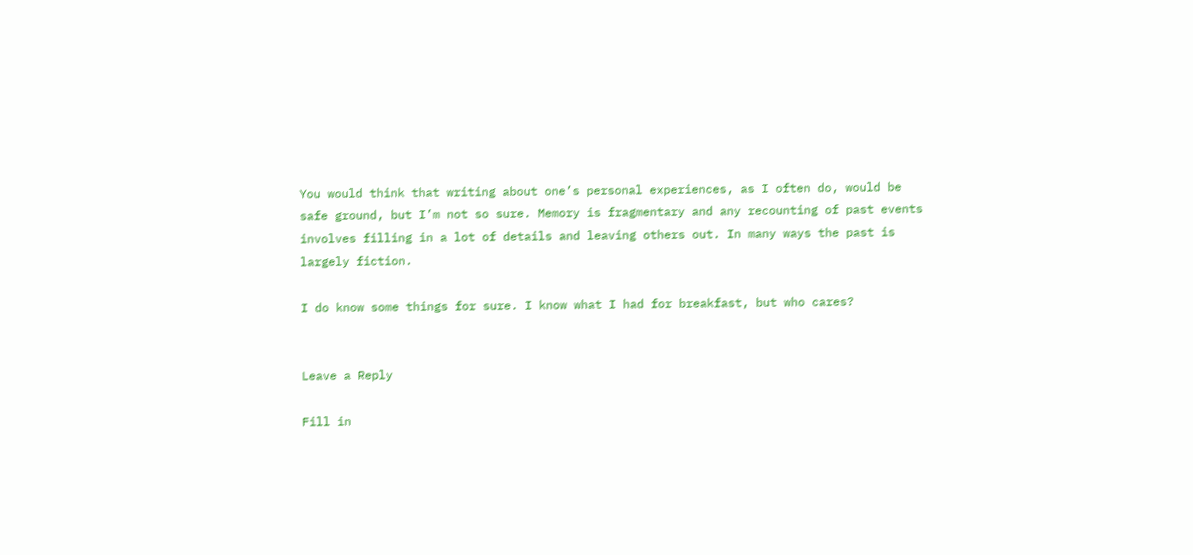You would think that writing about one’s personal experiences, as I often do, would be safe ground, but I’m not so sure. Memory is fragmentary and any recounting of past events involves filling in a lot of details and leaving others out. In many ways the past is largely fiction.

I do know some things for sure. I know what I had for breakfast, but who cares?


Leave a Reply

Fill in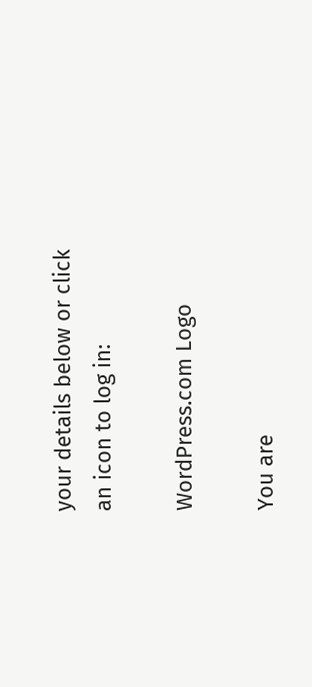your details below or click an icon to log in:

WordPress.com Logo

You are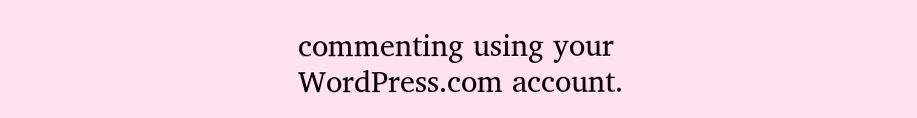commenting using your WordPress.com account.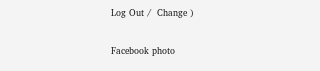Log Out /  Change )

Facebook photo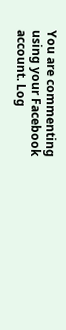You are commenting using your Facebook account. Log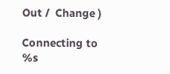Out /  Change )

Connecting to %s